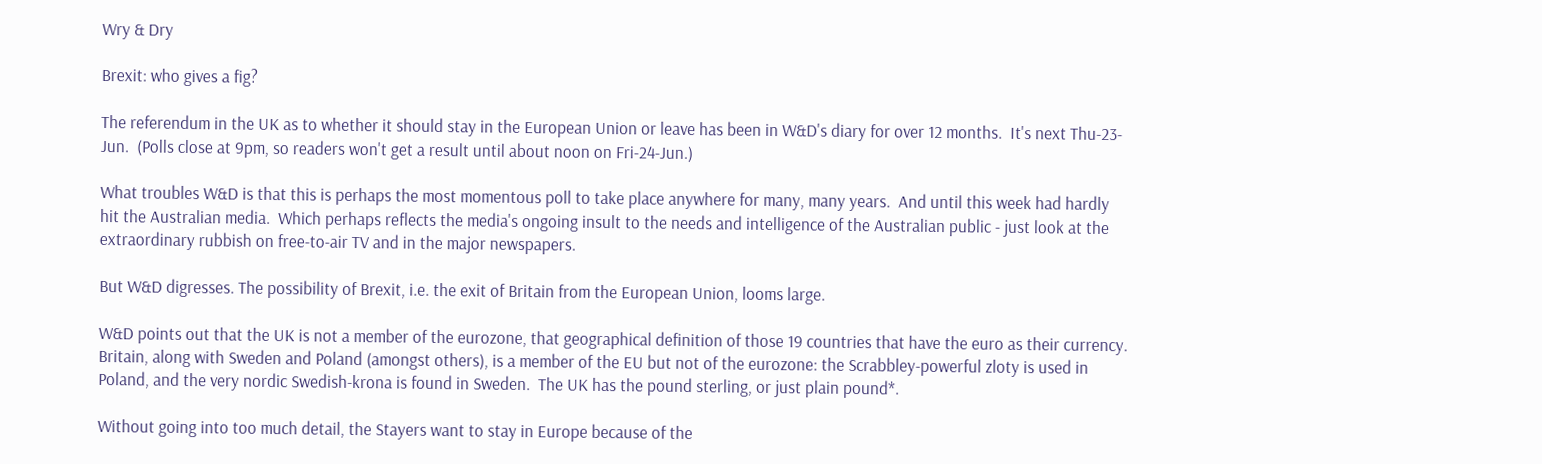Wry & Dry

Brexit: who gives a fig?

The referendum in the UK as to whether it should stay in the European Union or leave has been in W&D's diary for over 12 months.  It's next Thu-23-Jun.  (Polls close at 9pm, so readers won't get a result until about noon on Fri-24-Jun.)

What troubles W&D is that this is perhaps the most momentous poll to take place anywhere for many, many years.  And until this week had hardly hit the Australian media.  Which perhaps reflects the media's ongoing insult to the needs and intelligence of the Australian public - just look at the extraordinary rubbish on free-to-air TV and in the major newspapers.

But W&D digresses. The possibility of Brexit, i.e. the exit of Britain from the European Union, looms large.

W&D points out that the UK is not a member of the eurozone, that geographical definition of those 19 countries that have the euro as their currency.  Britain, along with Sweden and Poland (amongst others), is a member of the EU but not of the eurozone: the Scrabbley-powerful zloty is used in Poland, and the very nordic Swedish-krona is found in Sweden.  The UK has the pound sterling, or just plain pound*.

Without going into too much detail, the Stayers want to stay in Europe because of the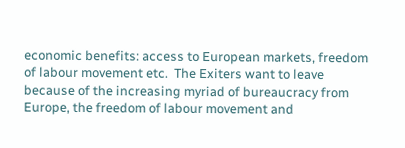economic benefits: access to European markets, freedom of labour movement etc.  The Exiters want to leave because of the increasing myriad of bureaucracy from Europe, the freedom of labour movement and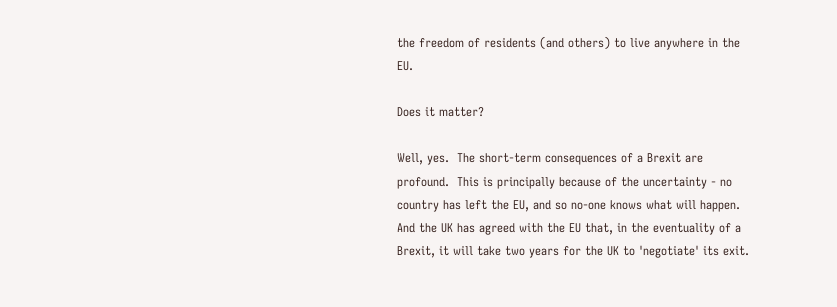the freedom of residents (and others) to live anywhere in the EU.

Does it matter?

Well, yes.  The short-term consequences of a Brexit are profound.  This is principally because of the uncertainty - no country has left the EU, and so no-one knows what will happen.  And the UK has agreed with the EU that, in the eventuality of a Brexit, it will take two years for the UK to 'negotiate' its exit.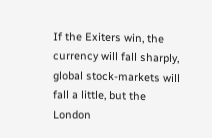If the Exiters win, the currency will fall sharply, global stock-markets will fall a little, but the London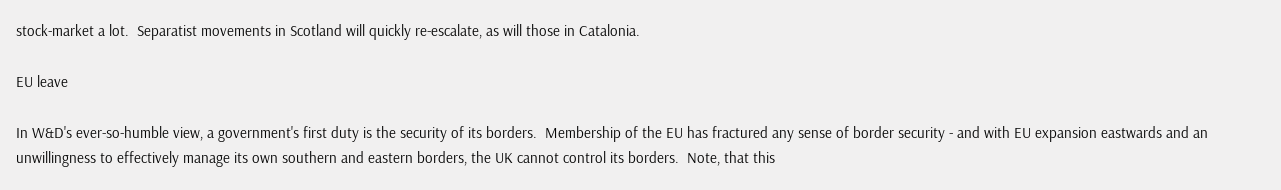stock-market a lot.  Separatist movements in Scotland will quickly re-escalate, as will those in Catalonia.

EU leave

In W&D's ever-so-humble view, a government's first duty is the security of its borders.  Membership of the EU has fractured any sense of border security - and with EU expansion eastwards and an unwillingness to effectively manage its own southern and eastern borders, the UK cannot control its borders.  Note, that this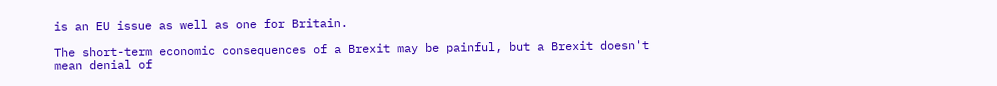is an EU issue as well as one for Britain.

The short-term economic consequences of a Brexit may be painful, but a Brexit doesn't mean denial of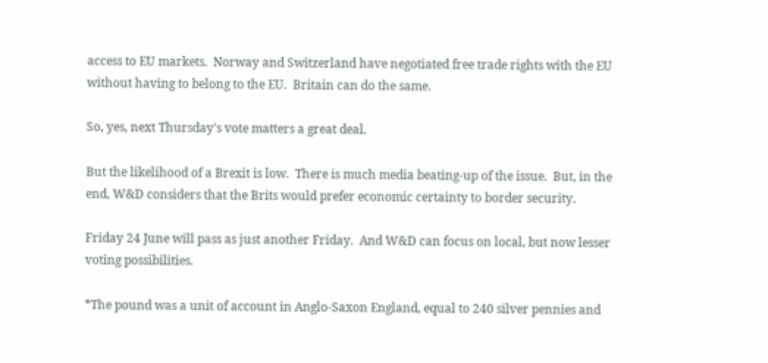access to EU markets.  Norway and Switzerland have negotiated free trade rights with the EU without having to belong to the EU.  Britain can do the same.

So, yes, next Thursday's vote matters a great deal.

But the likelihood of a Brexit is low.  There is much media beating-up of the issue.  But, in the end, W&D considers that the Brits would prefer economic certainty to border security.

Friday 24 June will pass as just another Friday.  And W&D can focus on local, but now lesser voting possibilities.

*The pound was a unit of account in Anglo-Saxon England, equal to 240 silver pennies and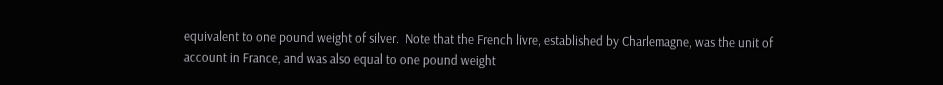equivalent to one pound weight of silver.  Note that the French livre, established by Charlemagne, was the unit of account in France, and was also equal to one pound weight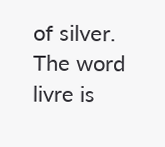of silver.  The word livre is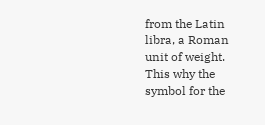from the Latin libra, a Roman unit of weight.  This why the symbol for the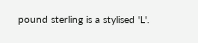pound sterling is a stylised 'L'.